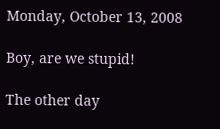Monday, October 13, 2008

Boy, are we stupid!

The other day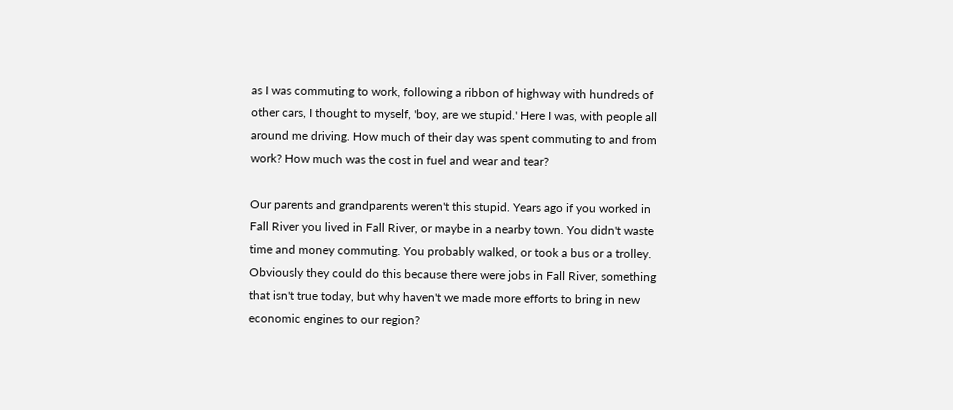as I was commuting to work, following a ribbon of highway with hundreds of other cars, I thought to myself, 'boy, are we stupid.' Here I was, with people all around me driving. How much of their day was spent commuting to and from work? How much was the cost in fuel and wear and tear?

Our parents and grandparents weren't this stupid. Years ago if you worked in Fall River you lived in Fall River, or maybe in a nearby town. You didn't waste time and money commuting. You probably walked, or took a bus or a trolley. Obviously they could do this because there were jobs in Fall River, something that isn't true today, but why haven't we made more efforts to bring in new economic engines to our region?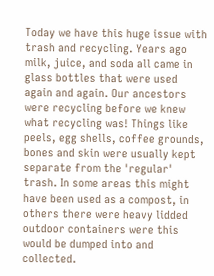Today we have this huge issue with trash and recycling. Years ago milk, juice, and soda all came in glass bottles that were used again and again. Our ancestors were recycling before we knew what recycling was! Things like peels, egg shells, coffee grounds, bones and skin were usually kept separate from the 'regular' trash. In some areas this might have been used as a compost, in others there were heavy lidded outdoor containers were this would be dumped into and collected.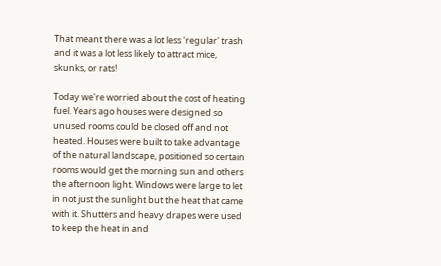That meant there was a lot less 'regular' trash and it was a lot less likely to attract mice, skunks, or rats!

Today we're worried about the cost of heating fuel. Years ago houses were designed so unused rooms could be closed off and not heated. Houses were built to take advantage of the natural landscape, positioned so certain rooms would get the morning sun and others the afternoon light. Windows were large to let in not just the sunlight but the heat that came with it. Shutters and heavy drapes were used to keep the heat in and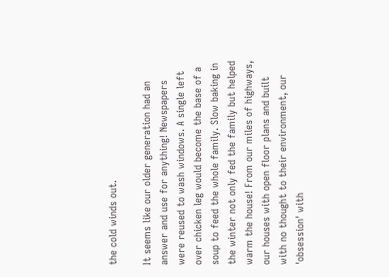the cold winds out.

It seems like our older generation had an answer and use for anything! Newspapers were reused to wash windows. A single left over chicken leg would become the base of a soup to feed the whole family. Slow baking in the winter not only fed the family but helped warm the house! From our miles of highways, our houses with open floor plans and built with no thought to their environment, our 'obsession' with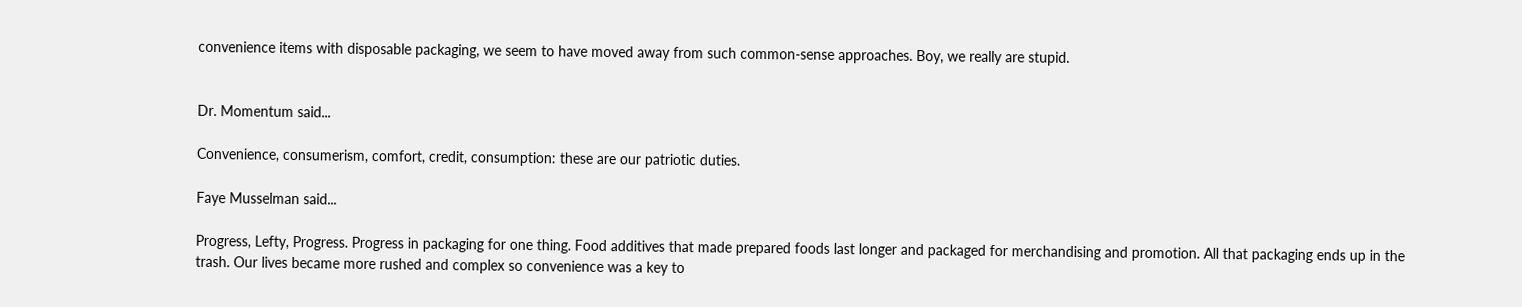convenience items with disposable packaging, we seem to have moved away from such common-sense approaches. Boy, we really are stupid.


Dr. Momentum said...

Convenience, consumerism, comfort, credit, consumption: these are our patriotic duties.

Faye Musselman said...

Progress, Lefty, Progress. Progress in packaging for one thing. Food additives that made prepared foods last longer and packaged for merchandising and promotion. All that packaging ends up in the trash. Our lives became more rushed and complex so convenience was a key to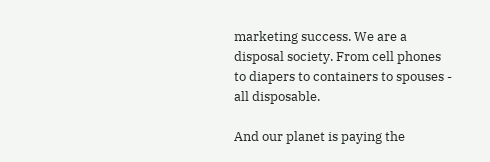marketing success. We are a disposal society. From cell phones to diapers to containers to spouses - all disposable.

And our planet is paying the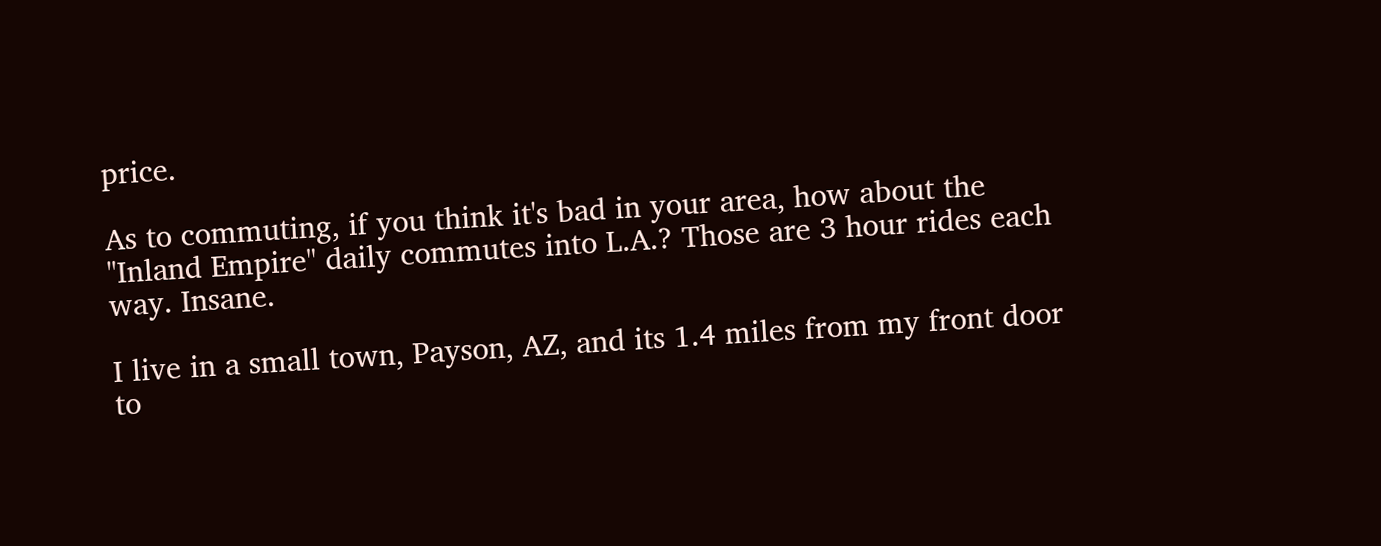price.

As to commuting, if you think it's bad in your area, how about the "Inland Empire" daily commutes into L.A.? Those are 3 hour rides each way. Insane.

I live in a small town, Payson, AZ, and its 1.4 miles from my front door to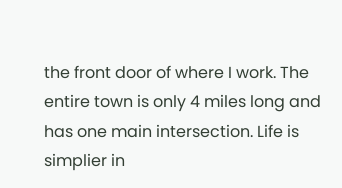the front door of where I work. The entire town is only 4 miles long and has one main intersection. Life is simplier in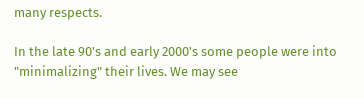many respects.

In the late 90's and early 2000's some people were into "minimalizing" their lives. We may see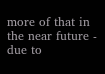more of that in the near future - due to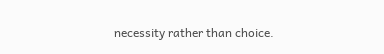necessity rather than choice.